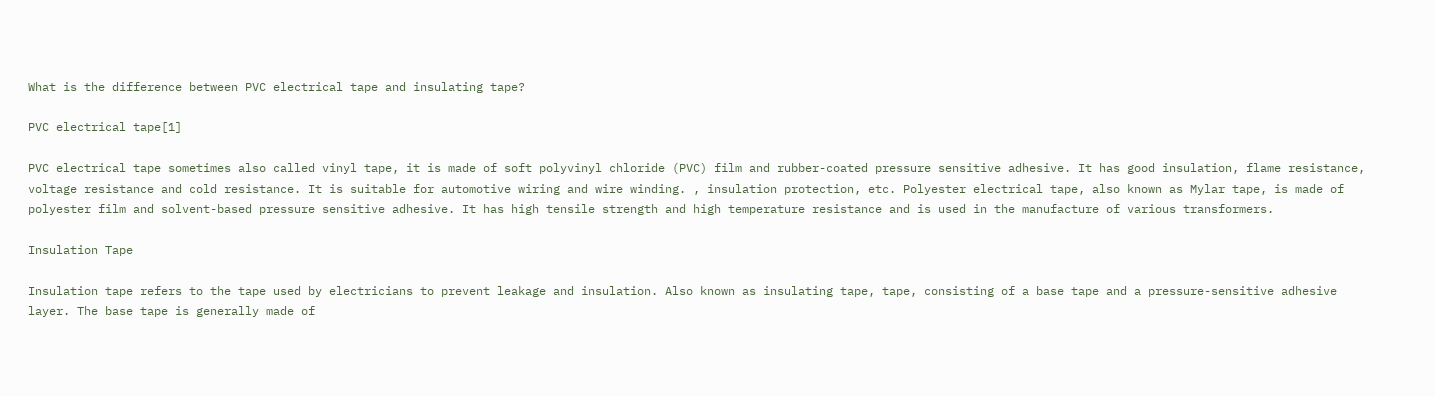What is the difference between PVC electrical tape and insulating tape?

PVC electrical tape[1]

PVC electrical tape sometimes also called vinyl tape, it is made of soft polyvinyl chloride (PVC) film and rubber-coated pressure sensitive adhesive. It has good insulation, flame resistance, voltage resistance and cold resistance. It is suitable for automotive wiring and wire winding. , insulation protection, etc. Polyester electrical tape, also known as Mylar tape, is made of polyester film and solvent-based pressure sensitive adhesive. It has high tensile strength and high temperature resistance and is used in the manufacture of various transformers.

Insulation Tape

Insulation tape refers to the tape used by electricians to prevent leakage and insulation. Also known as insulating tape, tape, consisting of a base tape and a pressure-sensitive adhesive layer. The base tape is generally made of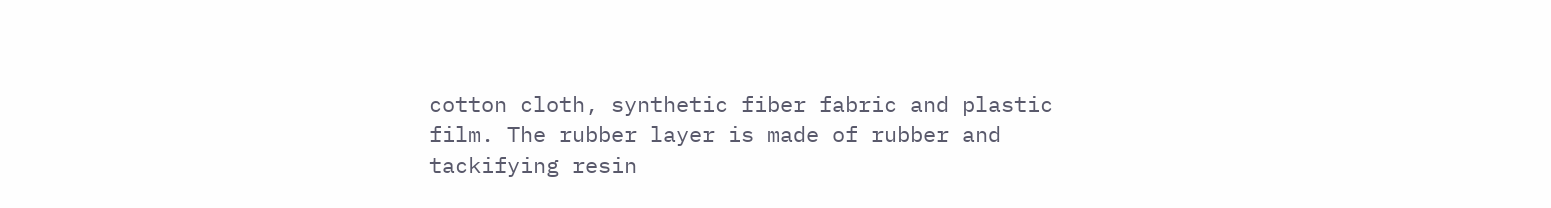cotton cloth, synthetic fiber fabric and plastic film. The rubber layer is made of rubber and tackifying resin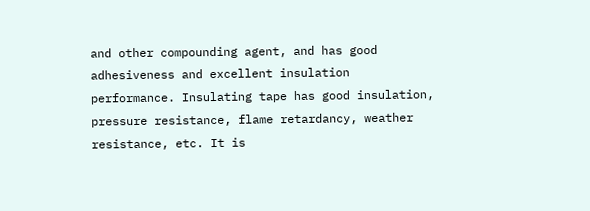and other compounding agent, and has good adhesiveness and excellent insulation performance. Insulating tape has good insulation, pressure resistance, flame retardancy, weather resistance, etc. It is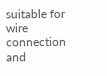suitable for wire connection and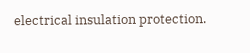electrical insulation protection.